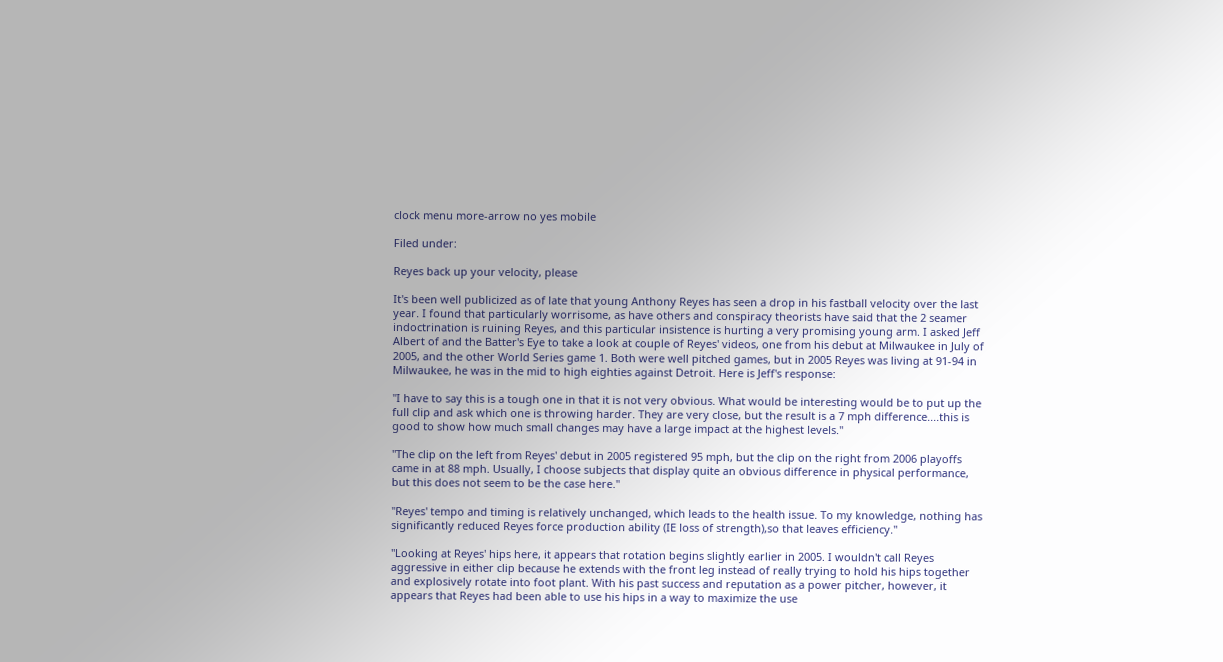clock menu more-arrow no yes mobile

Filed under:

Reyes back up your velocity, please

It's been well publicized as of late that young Anthony Reyes has seen a drop in his fastball velocity over the last year. I found that particularly worrisome, as have others and conspiracy theorists have said that the 2 seamer indoctrination is ruining Reyes, and this particular insistence is hurting a very promising young arm. I asked Jeff Albert of and the Batter's Eye to take a look at couple of Reyes' videos, one from his debut at Milwaukee in July of 2005, and the other World Series game 1. Both were well pitched games, but in 2005 Reyes was living at 91-94 in Milwaukee, he was in the mid to high eighties against Detroit. Here is Jeff's response:

"I have to say this is a tough one in that it is not very obvious. What would be interesting would be to put up the full clip and ask which one is throwing harder. They are very close, but the result is a 7 mph difference....this is good to show how much small changes may have a large impact at the highest levels."

"The clip on the left from Reyes' debut in 2005 registered 95 mph, but the clip on the right from 2006 playoffs came in at 88 mph. Usually, I choose subjects that display quite an obvious difference in physical performance, but this does not seem to be the case here."

"Reyes' tempo and timing is relatively unchanged, which leads to the health issue. To my knowledge, nothing has significantly reduced Reyes force production ability (IE loss of strength),so that leaves efficiency."

"Looking at Reyes' hips here, it appears that rotation begins slightly earlier in 2005. I wouldn't call Reyes aggressive in either clip because he extends with the front leg instead of really trying to hold his hips together and explosively rotate into foot plant. With his past success and reputation as a power pitcher, however, it appears that Reyes had been able to use his hips in a way to maximize the use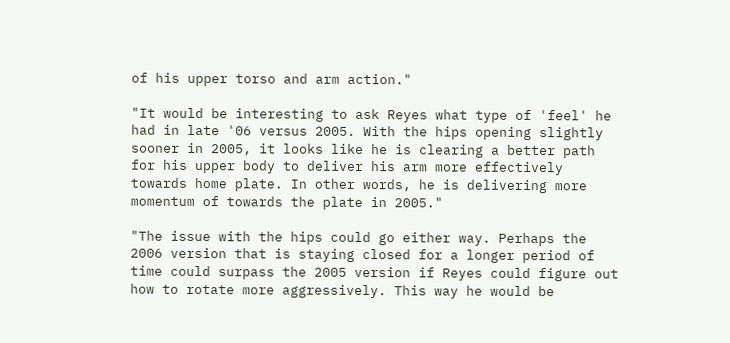of his upper torso and arm action."

"It would be interesting to ask Reyes what type of 'feel' he had in late '06 versus 2005. With the hips opening slightly sooner in 2005, it looks like he is clearing a better path for his upper body to deliver his arm more effectively towards home plate. In other words, he is delivering more momentum of towards the plate in 2005."

"The issue with the hips could go either way. Perhaps the 2006 version that is staying closed for a longer period of time could surpass the 2005 version if Reyes could figure out how to rotate more aggressively. This way he would be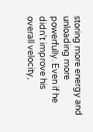storing more energy and unloading more powerfully. Even if he didn't improve his overall velocity,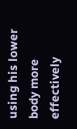using his lower body more effectively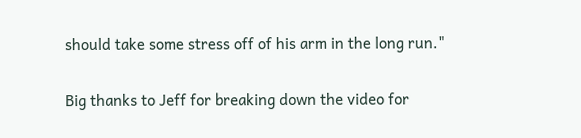should take some stress off of his arm in the long run."

Big thanks to Jeff for breaking down the video for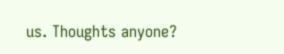us. Thoughts anyone?